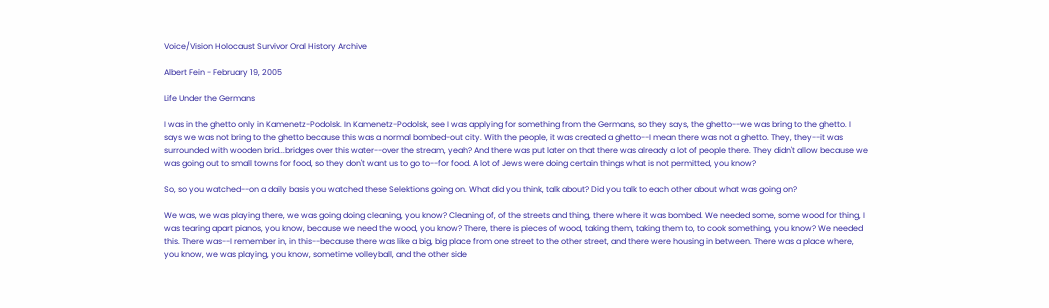Voice/Vision Holocaust Survivor Oral History Archive

Albert Fein - February 19, 2005

Life Under the Germans

I was in the ghetto only in Kamenetz-Podolsk. In Kamenetz-Podolsk, see I was applying for something from the Germans, so they says, the ghetto--we was bring to the ghetto. I says we was not bring to the ghetto because this was a normal bombed-out city. With the people, it was created a ghetto--I mean there was not a ghetto. They, they--it was surrounded with wooden brid...bridges over this water--over the stream, yeah? And there was put later on that there was already a lot of people there. They didn't allow because we was going out to small towns for food, so they don't want us to go to--for food. A lot of Jews were doing certain things what is not permitted, you know?

So, so you watched--on a daily basis you watched these Selektions going on. What did you think, talk about? Did you talk to each other about what was going on?

We was, we was playing there, we was going doing cleaning, you know? Cleaning of, of the streets and thing, there where it was bombed. We needed some, some wood for thing, I was tearing apart pianos, you know, because we need the wood, you know? There, there is pieces of wood, taking them, taking them to, to cook something, you know? We needed this. There was--I remember in, in this--because there was like a big, big place from one street to the other street, and there were housing in between. There was a place where, you know, we was playing, you know, sometime volleyball, and the other side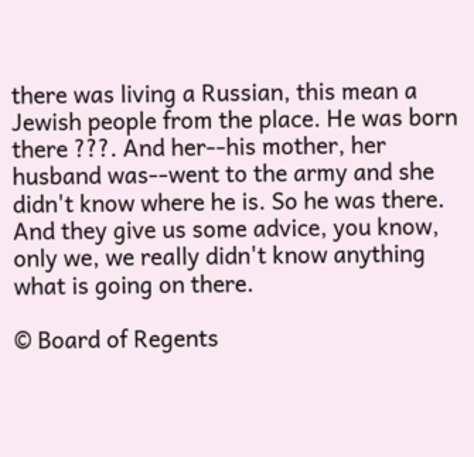there was living a Russian, this mean a Jewish people from the place. He was born there ???. And her--his mother, her husband was--went to the army and she didn't know where he is. So he was there. And they give us some advice, you know, only we, we really didn't know anything what is going on there.

© Board of Regents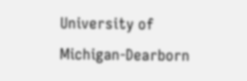University of Michigan-Dearborn